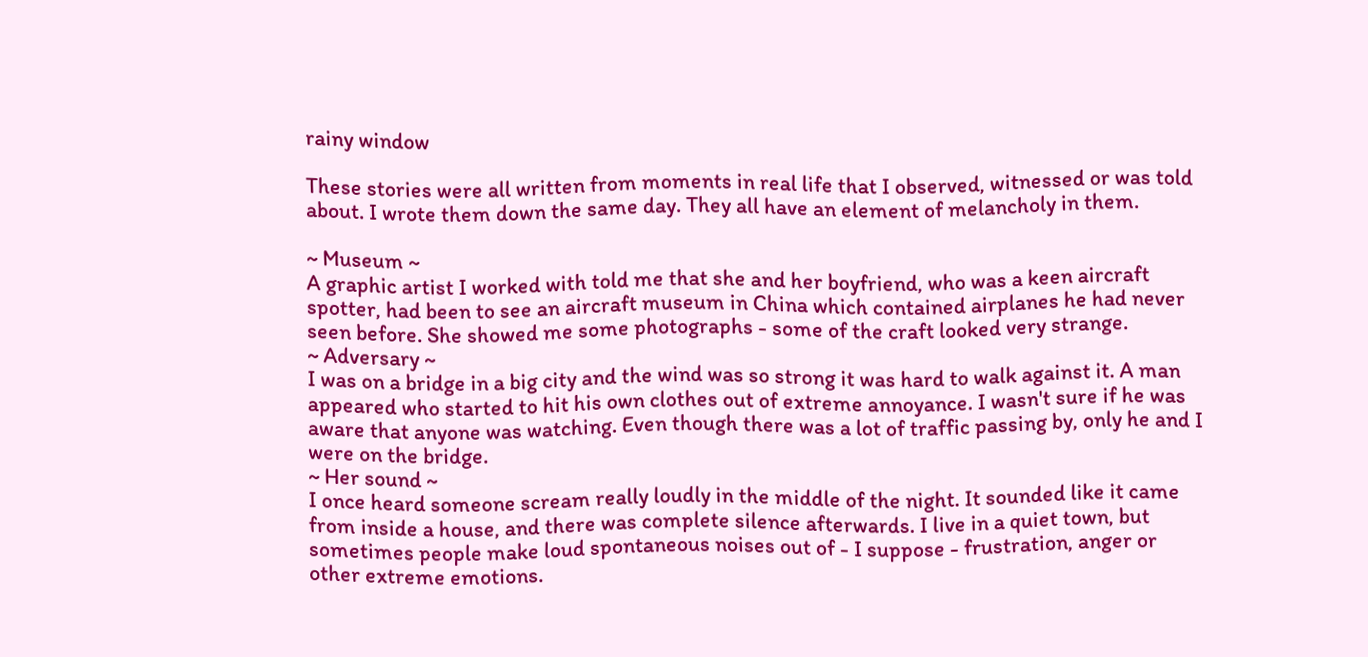rainy window

These stories were all written from moments in real life that I observed, witnessed or was told about. I wrote them down the same day. They all have an element of melancholy in them.

~ Museum ~
A graphic artist I worked with told me that she and her boyfriend, who was a keen aircraft spotter, had been to see an aircraft museum in China which contained airplanes he had never seen before. She showed me some photographs - some of the craft looked very strange.
~ Adversary ~
I was on a bridge in a big city and the wind was so strong it was hard to walk against it. A man appeared who started to hit his own clothes out of extreme annoyance. I wasn't sure if he was aware that anyone was watching. Even though there was a lot of traffic passing by, only he and I were on the bridge.
~ Her sound ~
I once heard someone scream really loudly in the middle of the night. It sounded like it came from inside a house, and there was complete silence afterwards. I live in a quiet town, but sometimes people make loud spontaneous noises out of - I suppose - frustration, anger or other extreme emotions.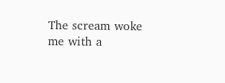The scream woke me with a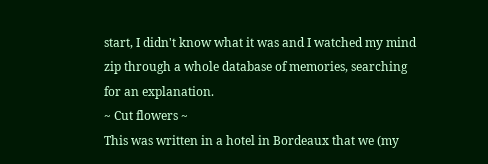start, I didn't know what it was and I watched my mind zip through a whole database of memories, searching for an explanation.
~ Cut flowers ~
This was written in a hotel in Bordeaux that we (my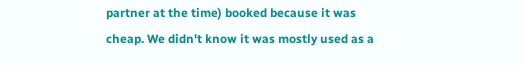partner at the time) booked because it was cheap. We didn't know it was mostly used as a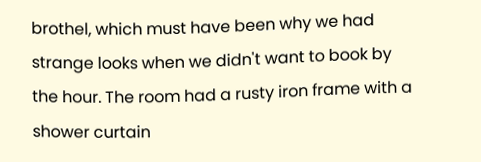brothel, which must have been why we had strange looks when we didn't want to book by the hour. The room had a rusty iron frame with a shower curtain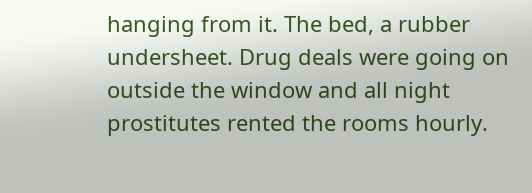hanging from it. The bed, a rubber undersheet. Drug deals were going on outside the window and all night prostitutes rented the rooms hourly.